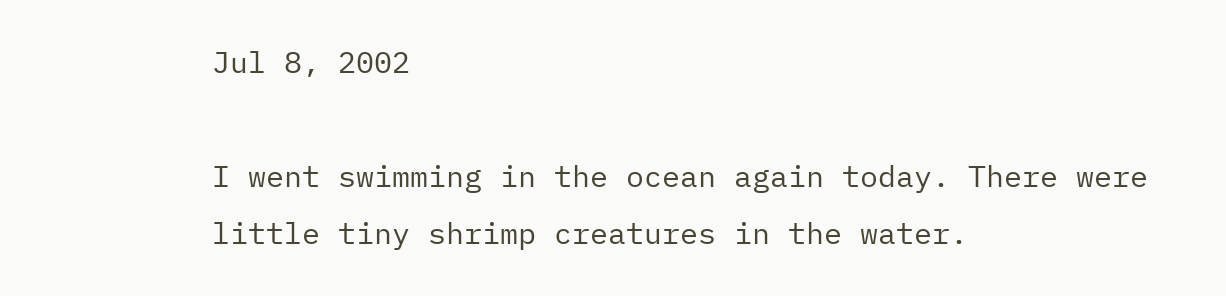Jul 8, 2002

I went swimming in the ocean again today. There were little tiny shrimp creatures in the water.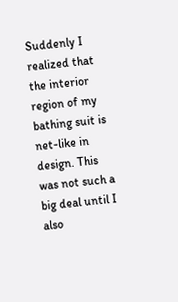Suddenly I realized that the interior region of my bathing suit is net-like in design. This was not such a big deal until I also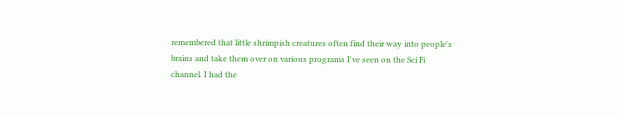remembered that little shrimpish creatures often find their way into people's brains and take them over on various programs I've seen on the Sci Fi channel. I had the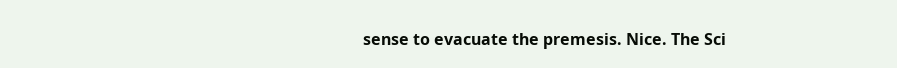sense to evacuate the premesis. Nice. The Sci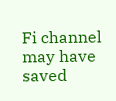Fi channel may have saved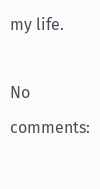my life.

No comments: